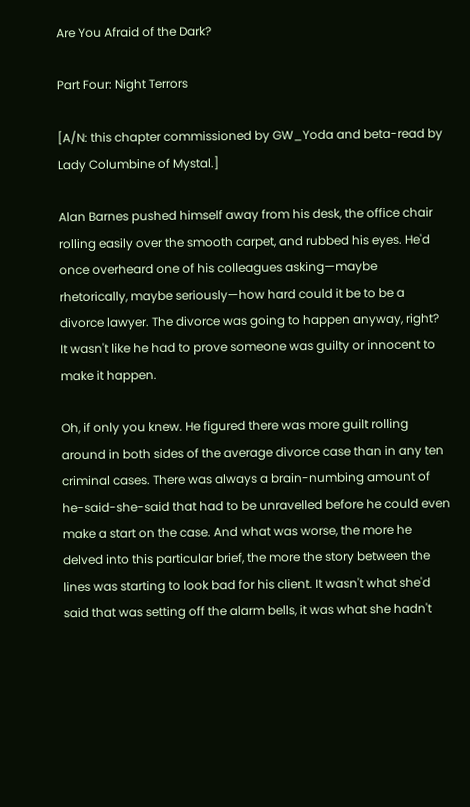Are You Afraid of the Dark?

Part Four: Night Terrors

[A/N: this chapter commissioned by GW_Yoda and beta-read by Lady Columbine of Mystal.]

Alan Barnes pushed himself away from his desk, the office chair rolling easily over the smooth carpet, and rubbed his eyes. He'd once overheard one of his colleagues asking—maybe rhetorically, maybe seriously—how hard could it be to be a divorce lawyer. The divorce was going to happen anyway, right? It wasn't like he had to prove someone was guilty or innocent to make it happen.

Oh, if only you knew. He figured there was more guilt rolling around in both sides of the average divorce case than in any ten criminal cases. There was always a brain-numbing amount of he-said-she-said that had to be unravelled before he could even make a start on the case. And what was worse, the more he delved into this particular brief, the more the story between the lines was starting to look bad for his client. It wasn't what she'd said that was setting off the alarm bells, it was what she hadn't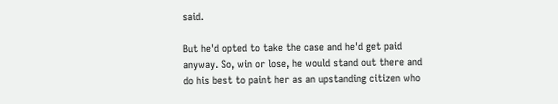said.

But he'd opted to take the case and he'd get paid anyway. So, win or lose, he would stand out there and do his best to paint her as an upstanding citizen who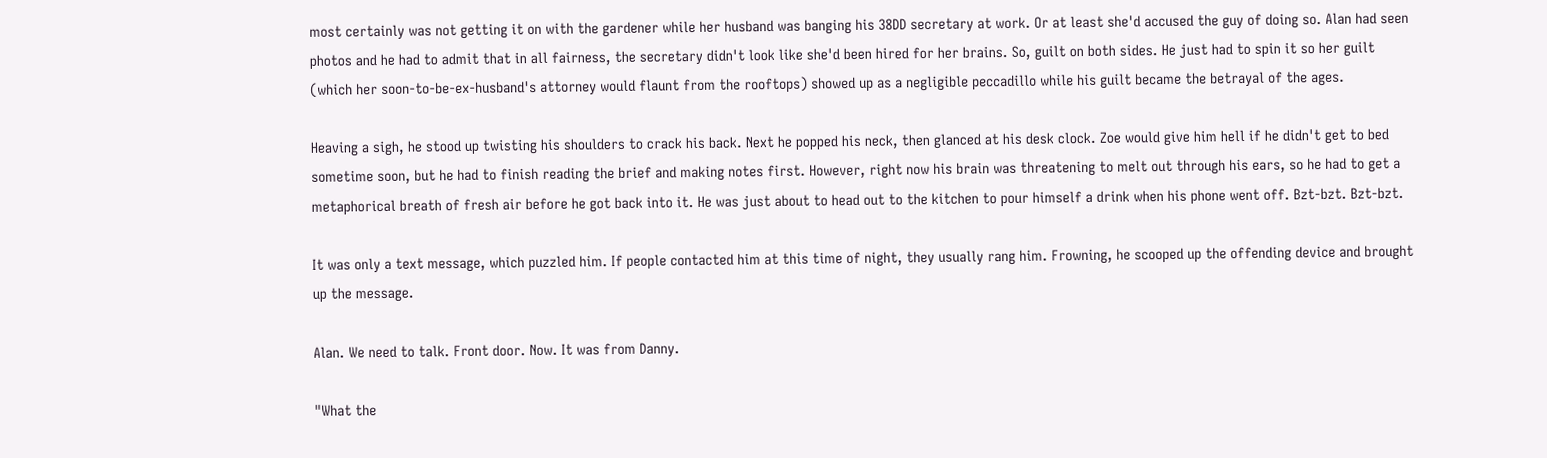most certainly was not getting it on with the gardener while her husband was banging his 38DD secretary at work. Or at least she'd accused the guy of doing so. Alan had seen photos and he had to admit that in all fairness, the secretary didn't look like she'd been hired for her brains. So, guilt on both sides. He just had to spin it so her guilt (which her soon-to-be-ex-husband's attorney would flaunt from the rooftops) showed up as a negligible peccadillo while his guilt became the betrayal of the ages.

Heaving a sigh, he stood up twisting his shoulders to crack his back. Next he popped his neck, then glanced at his desk clock. Zoe would give him hell if he didn't get to bed sometime soon, but he had to finish reading the brief and making notes first. However, right now his brain was threatening to melt out through his ears, so he had to get a metaphorical breath of fresh air before he got back into it. He was just about to head out to the kitchen to pour himself a drink when his phone went off. Bzt-bzt. Bzt-bzt.

It was only a text message, which puzzled him. If people contacted him at this time of night, they usually rang him. Frowning, he scooped up the offending device and brought up the message.

Alan. We need to talk. Front door. Now. It was from Danny.

"What the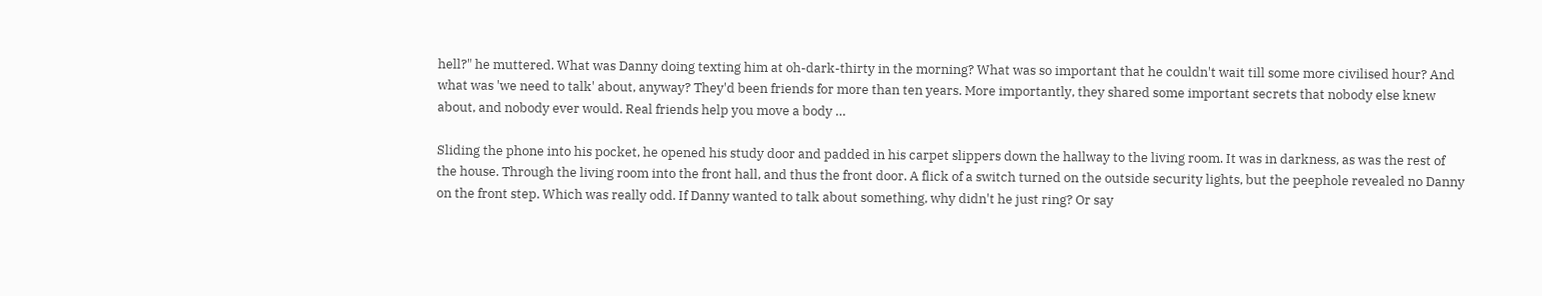hell?" he muttered. What was Danny doing texting him at oh-dark-thirty in the morning? What was so important that he couldn't wait till some more civilised hour? And what was 'we need to talk' about, anyway? They'd been friends for more than ten years. More importantly, they shared some important secrets that nobody else knew about, and nobody ever would. Real friends help you move a body …

Sliding the phone into his pocket, he opened his study door and padded in his carpet slippers down the hallway to the living room. It was in darkness, as was the rest of the house. Through the living room into the front hall, and thus the front door. A flick of a switch turned on the outside security lights, but the peephole revealed no Danny on the front step. Which was really odd. If Danny wanted to talk about something, why didn't he just ring? Or say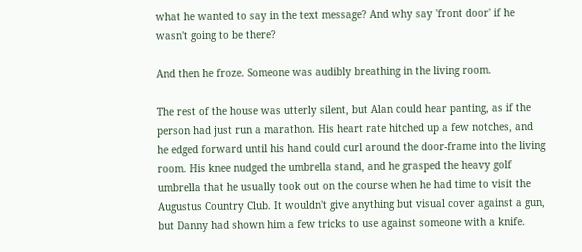what he wanted to say in the text message? And why say 'front door' if he wasn't going to be there?

And then he froze. Someone was audibly breathing in the living room.

The rest of the house was utterly silent, but Alan could hear panting, as if the person had just run a marathon. His heart rate hitched up a few notches, and he edged forward until his hand could curl around the door-frame into the living room. His knee nudged the umbrella stand, and he grasped the heavy golf umbrella that he usually took out on the course when he had time to visit the Augustus Country Club. It wouldn't give anything but visual cover against a gun, but Danny had shown him a few tricks to use against someone with a knife.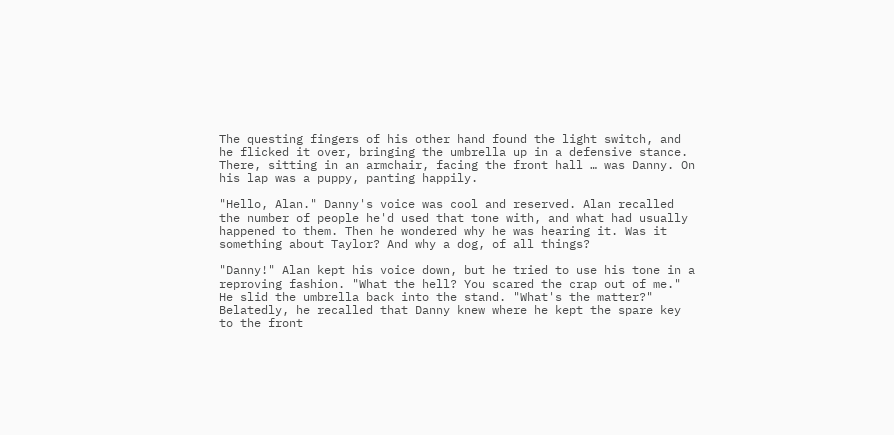The questing fingers of his other hand found the light switch, and he flicked it over, bringing the umbrella up in a defensive stance. There, sitting in an armchair, facing the front hall … was Danny. On his lap was a puppy, panting happily.

"Hello, Alan." Danny's voice was cool and reserved. Alan recalled the number of people he'd used that tone with, and what had usually happened to them. Then he wondered why he was hearing it. Was it something about Taylor? And why a dog, of all things?

"Danny!" Alan kept his voice down, but he tried to use his tone in a reproving fashion. "What the hell? You scared the crap out of me." He slid the umbrella back into the stand. "What's the matter?" Belatedly, he recalled that Danny knew where he kept the spare key to the front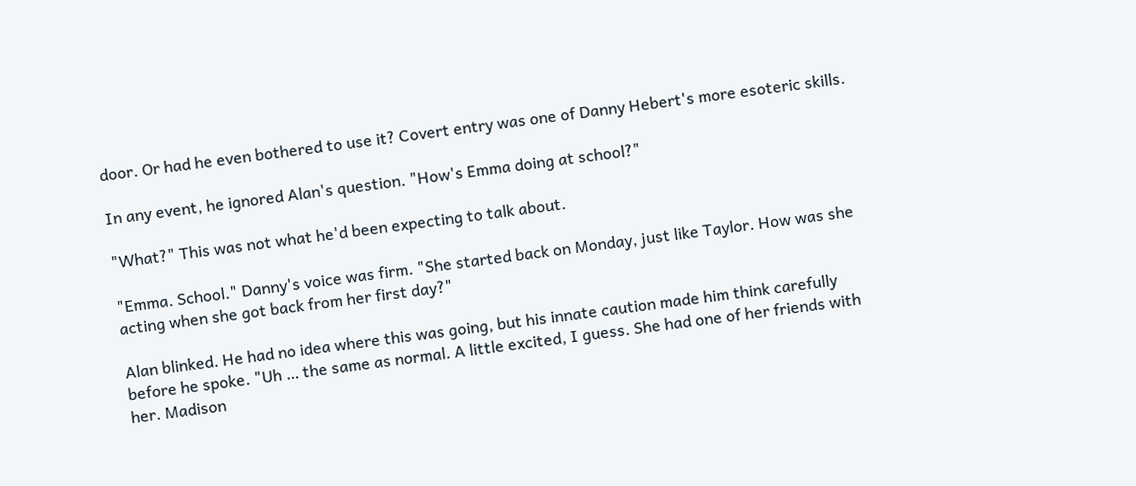door. Or had he even bothered to use it? Covert entry was one of Danny Hebert's more esoteric skills.

In any event, he ignored Alan's question. "How's Emma doing at school?"

"What?" This was not what he'd been expecting to talk about.

"Emma. School." Danny's voice was firm. "She started back on Monday, just like Taylor. How was she acting when she got back from her first day?"

Alan blinked. He had no idea where this was going, but his innate caution made him think carefully before he spoke. "Uh … the same as normal. A little excited, I guess. She had one of her friends with her. Madison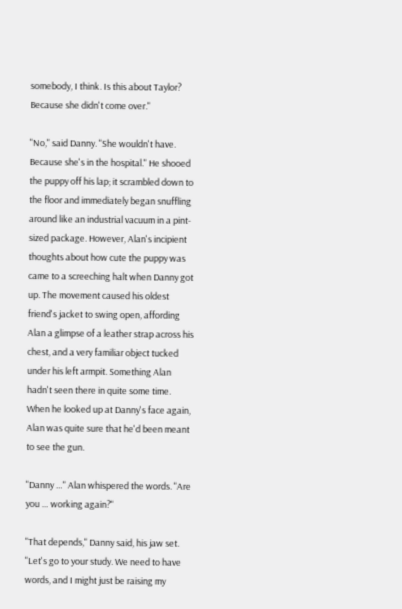somebody, I think. Is this about Taylor? Because she didn't come over."

"No," said Danny. "She wouldn't have. Because she's in the hospital." He shooed the puppy off his lap; it scrambled down to the floor and immediately began snuffling around like an industrial vacuum in a pint-sized package. However, Alan's incipient thoughts about how cute the puppy was came to a screeching halt when Danny got up. The movement caused his oldest friend's jacket to swing open, affording Alan a glimpse of a leather strap across his chest, and a very familiar object tucked under his left armpit. Something Alan hadn't seen there in quite some time. When he looked up at Danny's face again, Alan was quite sure that he'd been meant to see the gun.

"Danny …" Alan whispered the words. "Are you … working again?"

"That depends," Danny said, his jaw set. "Let's go to your study. We need to have words, and I might just be raising my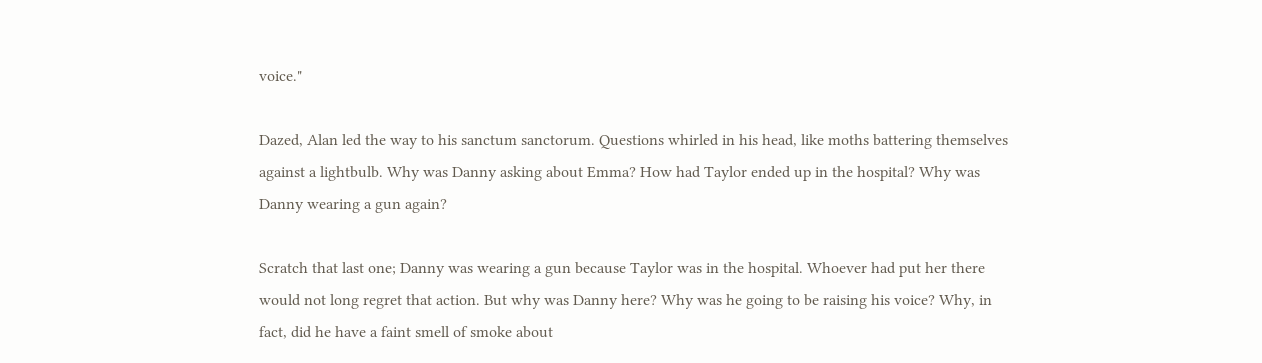voice."

Dazed, Alan led the way to his sanctum sanctorum. Questions whirled in his head, like moths battering themselves against a lightbulb. Why was Danny asking about Emma? How had Taylor ended up in the hospital? Why was Danny wearing a gun again?

Scratch that last one; Danny was wearing a gun because Taylor was in the hospital. Whoever had put her there would not long regret that action. But why was Danny here? Why was he going to be raising his voice? Why, in fact, did he have a faint smell of smoke about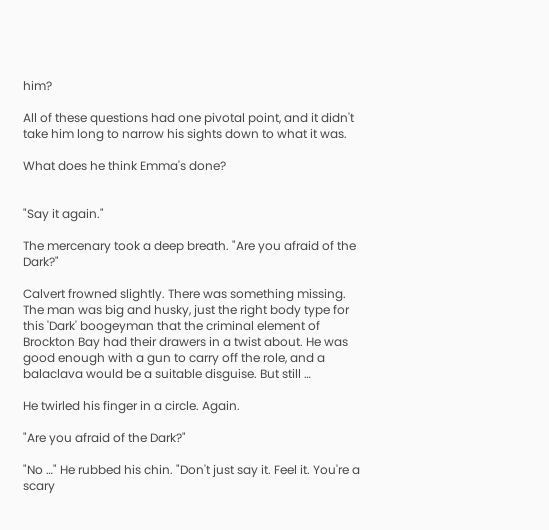him?

All of these questions had one pivotal point, and it didn't take him long to narrow his sights down to what it was.

What does he think Emma's done?


"Say it again."

The mercenary took a deep breath. "Are you afraid of the Dark?"

Calvert frowned slightly. There was something missing. The man was big and husky, just the right body type for this 'Dark' boogeyman that the criminal element of Brockton Bay had their drawers in a twist about. He was good enough with a gun to carry off the role, and a balaclava would be a suitable disguise. But still …

He twirled his finger in a circle. Again.

"Are you afraid of the Dark?"

"No …" He rubbed his chin. "Don't just say it. Feel it. You're a scary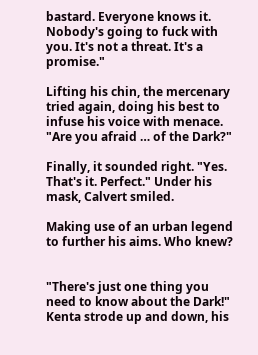bastard. Everyone knows it. Nobody's going to fuck with you. It's not a threat. It's a promise."

Lifting his chin, the mercenary tried again, doing his best to infuse his voice with menace. "Are you afraid … of the Dark?"

Finally, it sounded right. "Yes. That's it. Perfect." Under his mask, Calvert smiled.

Making use of an urban legend to further his aims. Who knew?


"There's just one thing you need to know about the Dark!" Kenta strode up and down, his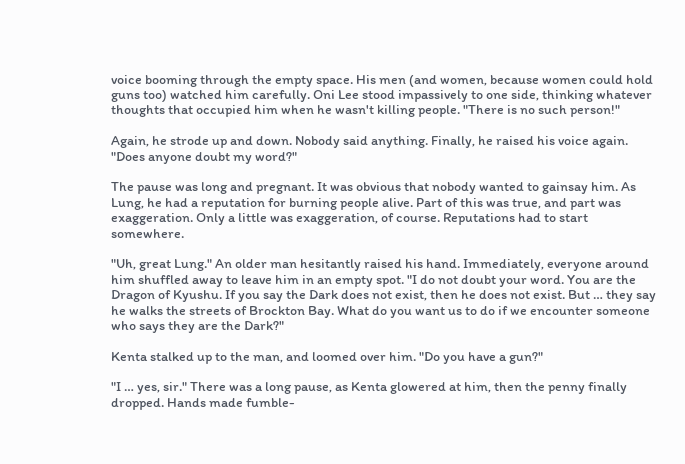voice booming through the empty space. His men (and women, because women could hold guns too) watched him carefully. Oni Lee stood impassively to one side, thinking whatever thoughts that occupied him when he wasn't killing people. "There is no such person!"

Again, he strode up and down. Nobody said anything. Finally, he raised his voice again. "Does anyone doubt my word?"

The pause was long and pregnant. It was obvious that nobody wanted to gainsay him. As Lung, he had a reputation for burning people alive. Part of this was true, and part was exaggeration. Only a little was exaggeration, of course. Reputations had to start somewhere.

"Uh, great Lung." An older man hesitantly raised his hand. Immediately, everyone around him shuffled away to leave him in an empty spot. "I do not doubt your word. You are the Dragon of Kyushu. If you say the Dark does not exist, then he does not exist. But … they say he walks the streets of Brockton Bay. What do you want us to do if we encounter someone who says they are the Dark?"

Kenta stalked up to the man, and loomed over him. "Do you have a gun?"

"I … yes, sir." There was a long pause, as Kenta glowered at him, then the penny finally dropped. Hands made fumble-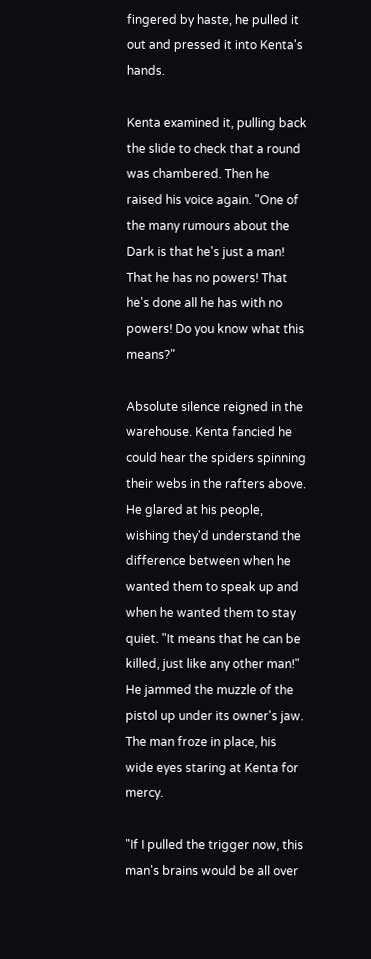fingered by haste, he pulled it out and pressed it into Kenta's hands.

Kenta examined it, pulling back the slide to check that a round was chambered. Then he raised his voice again. "One of the many rumours about the Dark is that he's just a man! That he has no powers! That he's done all he has with no powers! Do you know what this means?"

Absolute silence reigned in the warehouse. Kenta fancied he could hear the spiders spinning their webs in the rafters above. He glared at his people, wishing they'd understand the difference between when he wanted them to speak up and when he wanted them to stay quiet. "It means that he can be killed, just like any other man!" He jammed the muzzle of the pistol up under its owner's jaw. The man froze in place, his wide eyes staring at Kenta for mercy.

"If I pulled the trigger now, this man's brains would be all over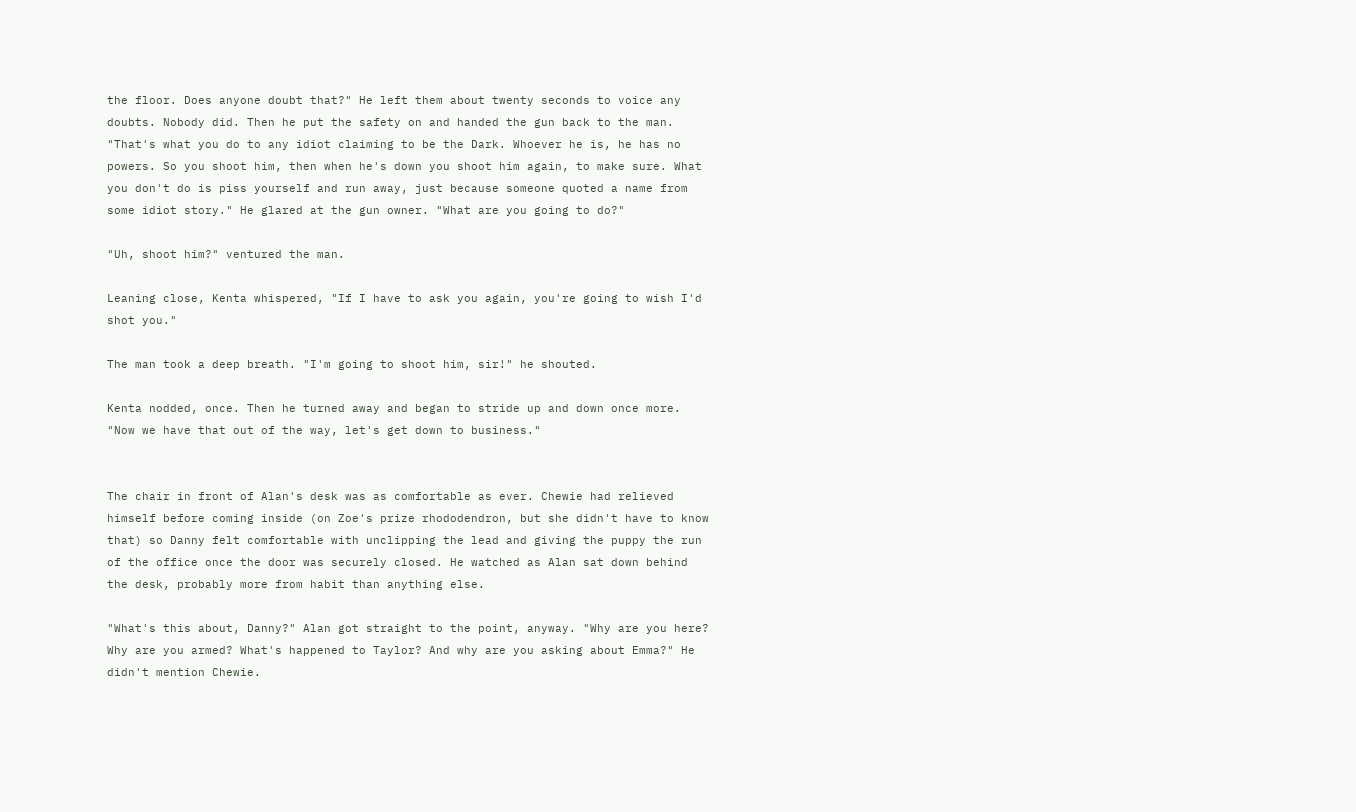the floor. Does anyone doubt that?" He left them about twenty seconds to voice any doubts. Nobody did. Then he put the safety on and handed the gun back to the man. "That's what you do to any idiot claiming to be the Dark. Whoever he is, he has no powers. So you shoot him, then when he's down you shoot him again, to make sure. What you don't do is piss yourself and run away, just because someone quoted a name from some idiot story." He glared at the gun owner. "What are you going to do?"

"Uh, shoot him?" ventured the man.

Leaning close, Kenta whispered, "If I have to ask you again, you're going to wish I'd shot you."

The man took a deep breath. "I'm going to shoot him, sir!" he shouted.

Kenta nodded, once. Then he turned away and began to stride up and down once more. "Now we have that out of the way, let's get down to business."


The chair in front of Alan's desk was as comfortable as ever. Chewie had relieved himself before coming inside (on Zoe's prize rhododendron, but she didn't have to know that) so Danny felt comfortable with unclipping the lead and giving the puppy the run of the office once the door was securely closed. He watched as Alan sat down behind the desk, probably more from habit than anything else.

"What's this about, Danny?" Alan got straight to the point, anyway. "Why are you here? Why are you armed? What's happened to Taylor? And why are you asking about Emma?" He didn't mention Chewie.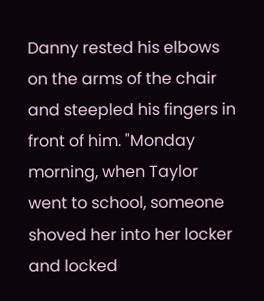Danny rested his elbows on the arms of the chair and steepled his fingers in front of him. "Monday morning, when Taylor went to school, someone shoved her into her locker and locked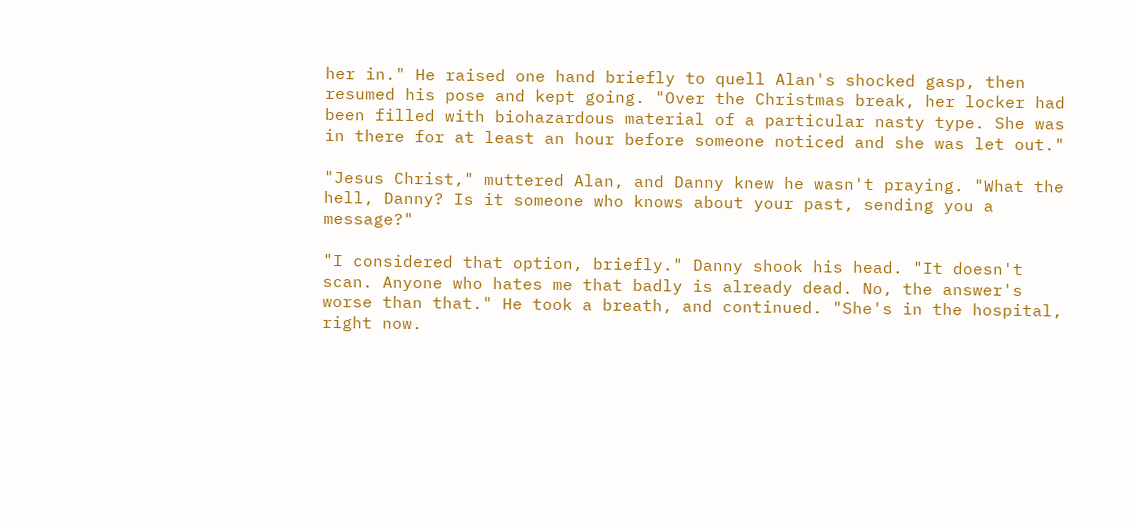her in." He raised one hand briefly to quell Alan's shocked gasp, then resumed his pose and kept going. "Over the Christmas break, her locker had been filled with biohazardous material of a particular nasty type. She was in there for at least an hour before someone noticed and she was let out."

"Jesus Christ," muttered Alan, and Danny knew he wasn't praying. "What the hell, Danny? Is it someone who knows about your past, sending you a message?"

"I considered that option, briefly." Danny shook his head. "It doesn't scan. Anyone who hates me that badly is already dead. No, the answer's worse than that." He took a breath, and continued. "She's in the hospital, right now.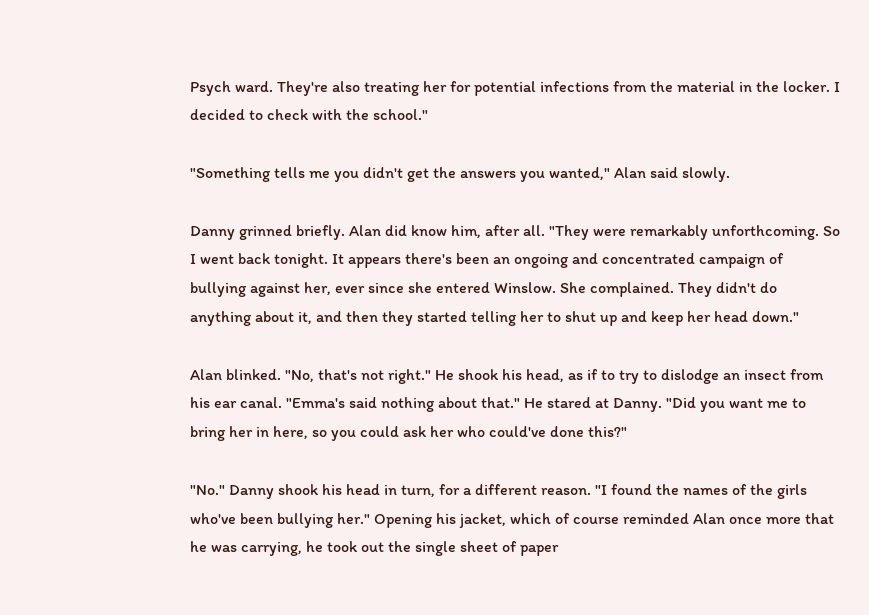Psych ward. They're also treating her for potential infections from the material in the locker. I decided to check with the school."

"Something tells me you didn't get the answers you wanted," Alan said slowly.

Danny grinned briefly. Alan did know him, after all. "They were remarkably unforthcoming. So I went back tonight. It appears there's been an ongoing and concentrated campaign of bullying against her, ever since she entered Winslow. She complained. They didn't do anything about it, and then they started telling her to shut up and keep her head down."

Alan blinked. "No, that's not right." He shook his head, as if to try to dislodge an insect from his ear canal. "Emma's said nothing about that." He stared at Danny. "Did you want me to bring her in here, so you could ask her who could've done this?"

"No." Danny shook his head in turn, for a different reason. "I found the names of the girls who've been bullying her." Opening his jacket, which of course reminded Alan once more that he was carrying, he took out the single sheet of paper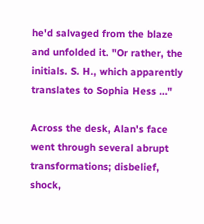he'd salvaged from the blaze and unfolded it. "Or rather, the initials. S. H., which apparently translates to Sophia Hess …"

Across the desk, Alan's face went through several abrupt transformations; disbelief, shock,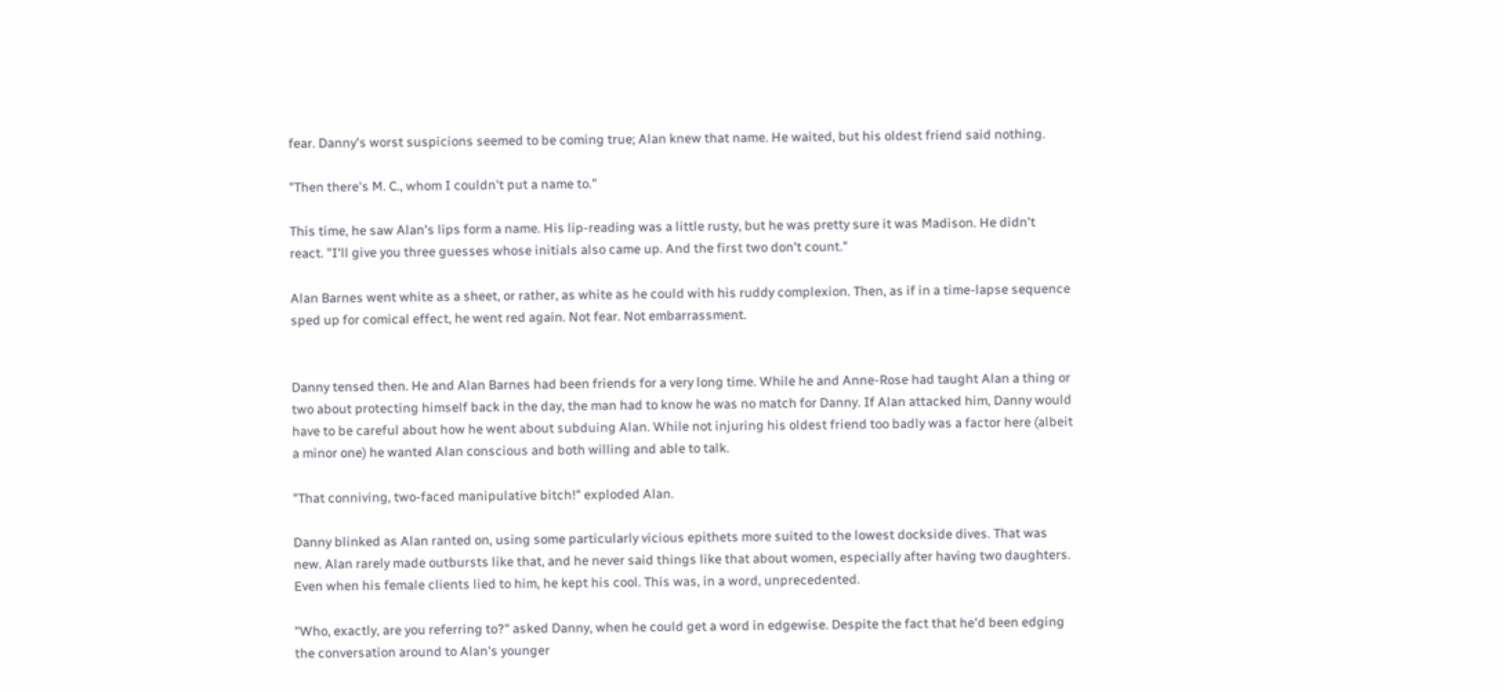fear. Danny's worst suspicions seemed to be coming true; Alan knew that name. He waited, but his oldest friend said nothing.

"Then there's M. C., whom I couldn't put a name to."

This time, he saw Alan's lips form a name. His lip-reading was a little rusty, but he was pretty sure it was Madison. He didn't react. "I'll give you three guesses whose initials also came up. And the first two don't count."

Alan Barnes went white as a sheet, or rather, as white as he could with his ruddy complexion. Then, as if in a time-lapse sequence sped up for comical effect, he went red again. Not fear. Not embarrassment.


Danny tensed then. He and Alan Barnes had been friends for a very long time. While he and Anne-Rose had taught Alan a thing or two about protecting himself back in the day, the man had to know he was no match for Danny. If Alan attacked him, Danny would have to be careful about how he went about subduing Alan. While not injuring his oldest friend too badly was a factor here (albeit a minor one) he wanted Alan conscious and both willing and able to talk.

"That conniving, two-faced manipulative bitch!" exploded Alan.

Danny blinked as Alan ranted on, using some particularly vicious epithets more suited to the lowest dockside dives. That was new. Alan rarely made outbursts like that, and he never said things like that about women, especially after having two daughters. Even when his female clients lied to him, he kept his cool. This was, in a word, unprecedented.

"Who, exactly, are you referring to?" asked Danny, when he could get a word in edgewise. Despite the fact that he'd been edging the conversation around to Alan's younger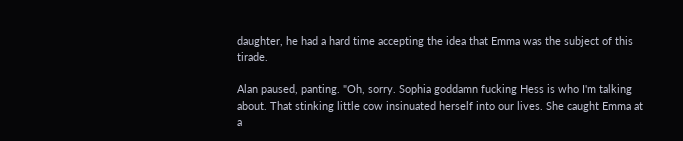daughter, he had a hard time accepting the idea that Emma was the subject of this tirade.

Alan paused, panting. "Oh, sorry. Sophia goddamn fucking Hess is who I'm talking about. That stinking little cow insinuated herself into our lives. She caught Emma at a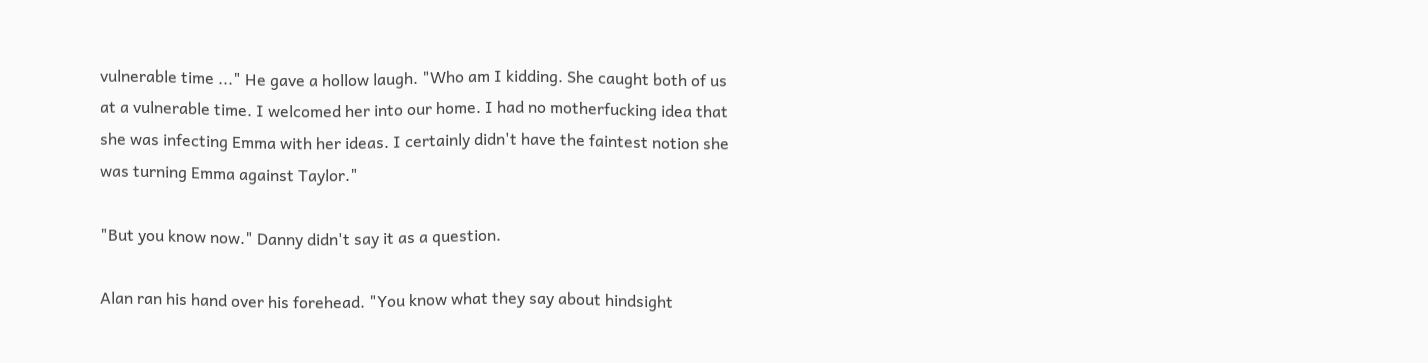vulnerable time ..." He gave a hollow laugh. "Who am I kidding. She caught both of us at a vulnerable time. I welcomed her into our home. I had no motherfucking idea that she was infecting Emma with her ideas. I certainly didn't have the faintest notion she was turning Emma against Taylor."

"But you know now." Danny didn't say it as a question.

Alan ran his hand over his forehead. "You know what they say about hindsight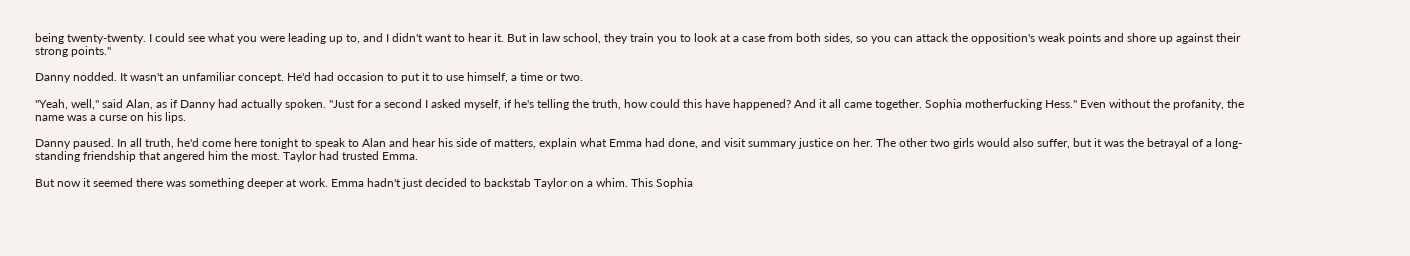being twenty-twenty. I could see what you were leading up to, and I didn't want to hear it. But in law school, they train you to look at a case from both sides, so you can attack the opposition's weak points and shore up against their strong points."

Danny nodded. It wasn't an unfamiliar concept. He'd had occasion to put it to use himself, a time or two.

"Yeah, well," said Alan, as if Danny had actually spoken. "Just for a second I asked myself, if he's telling the truth, how could this have happened? And it all came together. Sophia motherfucking Hess." Even without the profanity, the name was a curse on his lips.

Danny paused. In all truth, he'd come here tonight to speak to Alan and hear his side of matters, explain what Emma had done, and visit summary justice on her. The other two girls would also suffer, but it was the betrayal of a long-standing friendship that angered him the most. Taylor had trusted Emma.

But now it seemed there was something deeper at work. Emma hadn't just decided to backstab Taylor on a whim. This Sophia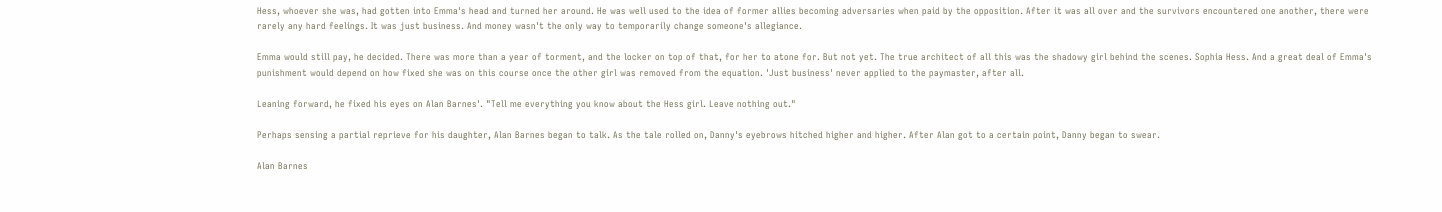Hess, whoever she was, had gotten into Emma's head and turned her around. He was well used to the idea of former allies becoming adversaries when paid by the opposition. After it was all over and the survivors encountered one another, there were rarely any hard feelings. It was just business. And money wasn't the only way to temporarily change someone's allegiance.

Emma would still pay, he decided. There was more than a year of torment, and the locker on top of that, for her to atone for. But not yet. The true architect of all this was the shadowy girl behind the scenes. Sophia Hess. And a great deal of Emma's punishment would depend on how fixed she was on this course once the other girl was removed from the equation. 'Just business' never applied to the paymaster, after all.

Leaning forward, he fixed his eyes on Alan Barnes'. "Tell me everything you know about the Hess girl. Leave nothing out."

Perhaps sensing a partial reprieve for his daughter, Alan Barnes began to talk. As the tale rolled on, Danny's eyebrows hitched higher and higher. After Alan got to a certain point, Danny began to swear.

Alan Barnes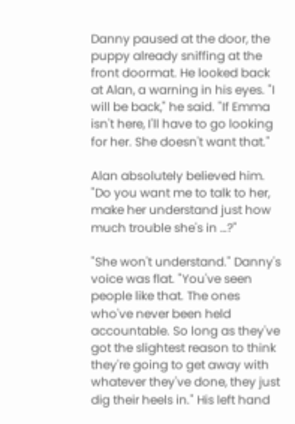Danny paused at the door, the puppy already sniffing at the front doormat. He looked back at Alan, a warning in his eyes. "I will be back," he said. "If Emma isn't here, I'll have to go looking for her. She doesn't want that."

Alan absolutely believed him. "Do you want me to talk to her, make her understand just how much trouble she's in …?"

"She won't understand." Danny's voice was flat. "You've seen people like that. The ones who've never been held accountable. So long as they've got the slightest reason to think they're going to get away with whatever they've done, they just dig their heels in." His left hand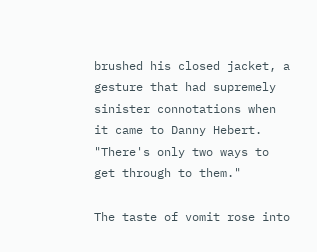brushed his closed jacket, a gesture that had supremely sinister connotations when it came to Danny Hebert. "There's only two ways to get through to them."

The taste of vomit rose into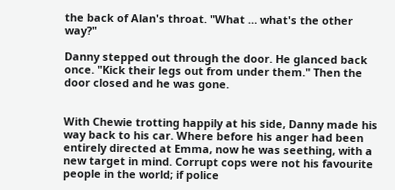the back of Alan's throat. "What … what's the other way?"

Danny stepped out through the door. He glanced back once. "Kick their legs out from under them." Then the door closed and he was gone.


With Chewie trotting happily at his side, Danny made his way back to his car. Where before his anger had been entirely directed at Emma, now he was seething, with a new target in mind. Corrupt cops were not his favourite people in the world; if police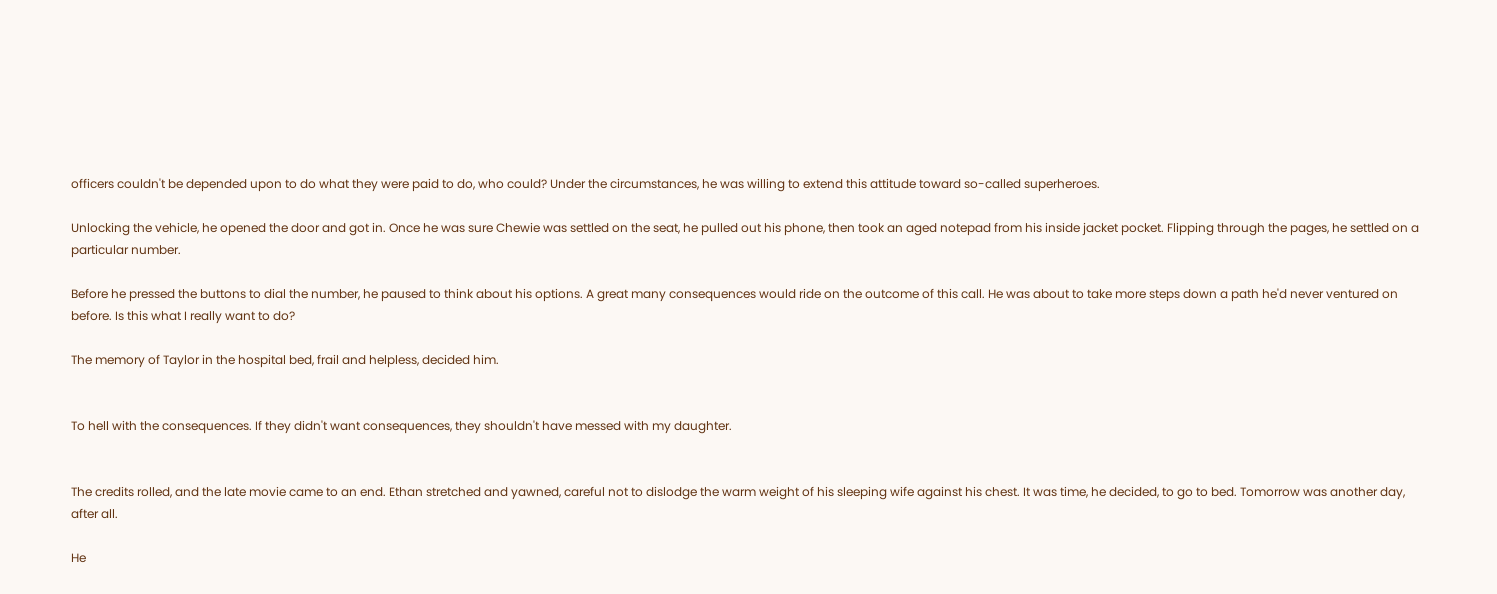officers couldn't be depended upon to do what they were paid to do, who could? Under the circumstances, he was willing to extend this attitude toward so-called superheroes.

Unlocking the vehicle, he opened the door and got in. Once he was sure Chewie was settled on the seat, he pulled out his phone, then took an aged notepad from his inside jacket pocket. Flipping through the pages, he settled on a particular number.

Before he pressed the buttons to dial the number, he paused to think about his options. A great many consequences would ride on the outcome of this call. He was about to take more steps down a path he'd never ventured on before. Is this what I really want to do?

The memory of Taylor in the hospital bed, frail and helpless, decided him.


To hell with the consequences. If they didn't want consequences, they shouldn't have messed with my daughter.


The credits rolled, and the late movie came to an end. Ethan stretched and yawned, careful not to dislodge the warm weight of his sleeping wife against his chest. It was time, he decided, to go to bed. Tomorrow was another day, after all.

He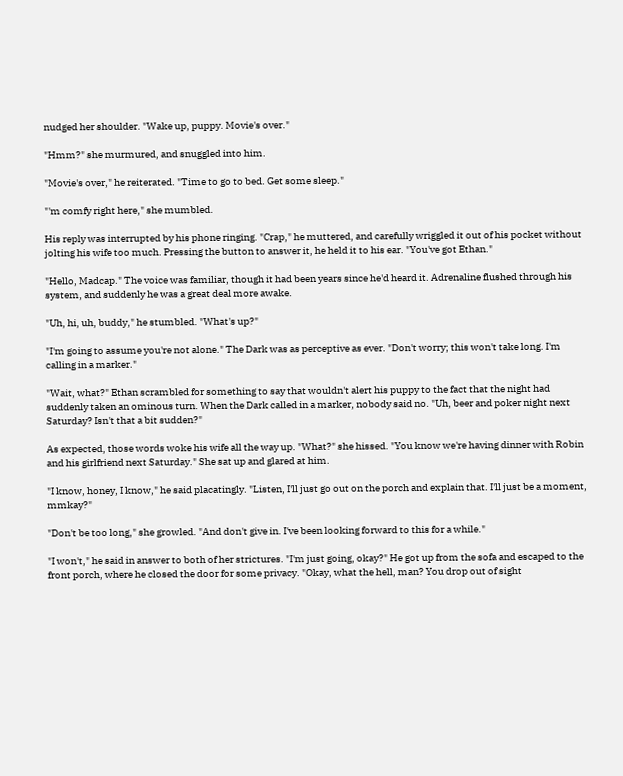nudged her shoulder. "Wake up, puppy. Movie's over."

"Hmm?" she murmured, and snuggled into him.

"Movie's over," he reiterated. "Time to go to bed. Get some sleep."

"'m comfy right here," she mumbled.

His reply was interrupted by his phone ringing. "Crap," he muttered, and carefully wriggled it out of his pocket without jolting his wife too much. Pressing the button to answer it, he held it to his ear. "You've got Ethan."

"Hello, Madcap." The voice was familiar, though it had been years since he'd heard it. Adrenaline flushed through his system, and suddenly he was a great deal more awake.

"Uh, hi, uh, buddy," he stumbled. "What's up?"

"I'm going to assume you're not alone." The Dark was as perceptive as ever. "Don't worry; this won't take long. I'm calling in a marker."

"Wait, what?" Ethan scrambled for something to say that wouldn't alert his puppy to the fact that the night had suddenly taken an ominous turn. When the Dark called in a marker, nobody said no. "Uh, beer and poker night next Saturday? Isn't that a bit sudden?"

As expected, those words woke his wife all the way up. "What?" she hissed. "You know we're having dinner with Robin and his girlfriend next Saturday." She sat up and glared at him.

"I know, honey, I know," he said placatingly. "Listen, I'll just go out on the porch and explain that. I'll just be a moment, mmkay?"

"Don't be too long," she growled. "And don't give in. I've been looking forward to this for a while."

"I won't," he said in answer to both of her strictures. "I'm just going, okay?" He got up from the sofa and escaped to the front porch, where he closed the door for some privacy. "Okay, what the hell, man? You drop out of sight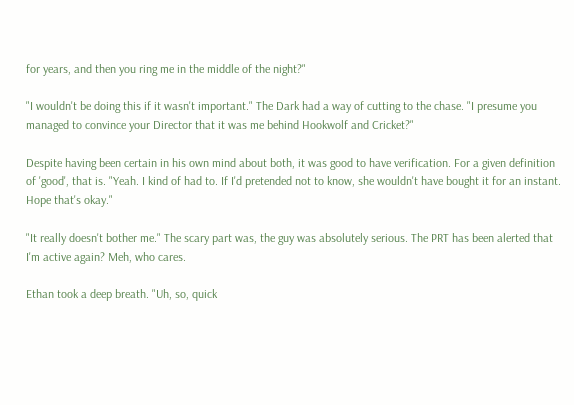for years, and then you ring me in the middle of the night?"

"I wouldn't be doing this if it wasn't important." The Dark had a way of cutting to the chase. "I presume you managed to convince your Director that it was me behind Hookwolf and Cricket?"

Despite having been certain in his own mind about both, it was good to have verification. For a given definition of 'good', that is. "Yeah. I kind of had to. If I'd pretended not to know, she wouldn't have bought it for an instant. Hope that's okay."

"It really doesn't bother me." The scary part was, the guy was absolutely serious. The PRT has been alerted that I'm active again? Meh, who cares.

Ethan took a deep breath. "Uh, so, quick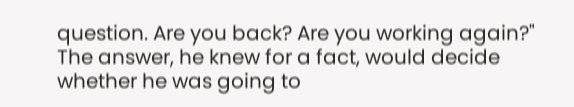question. Are you back? Are you working again?" The answer, he knew for a fact, would decide whether he was going to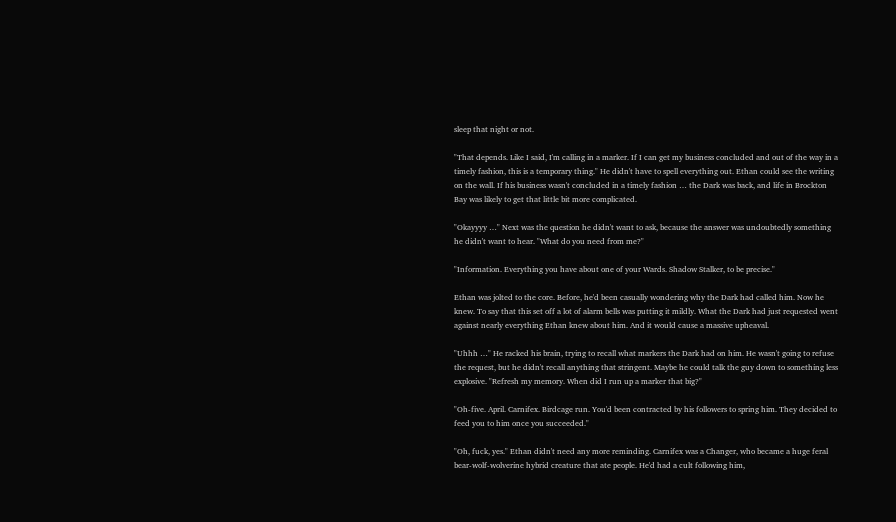sleep that night or not.

"That depends. Like I said, I'm calling in a marker. If I can get my business concluded and out of the way in a timely fashion, this is a temporary thing." He didn't have to spell everything out. Ethan could see the writing on the wall. If his business wasn't concluded in a timely fashion … the Dark was back, and life in Brockton Bay was likely to get that little bit more complicated.

"Okayyyy …" Next was the question he didn't want to ask, because the answer was undoubtedly something he didn't want to hear. "What do you need from me?"

"Information. Everything you have about one of your Wards. Shadow Stalker, to be precise."

Ethan was jolted to the core. Before, he'd been casually wondering why the Dark had called him. Now he knew. To say that this set off a lot of alarm bells was putting it mildly. What the Dark had just requested went against nearly everything Ethan knew about him. And it would cause a massive upheaval.

"Uhhh …" He racked his brain, trying to recall what markers the Dark had on him. He wasn't going to refuse the request, but he didn't recall anything that stringent. Maybe he could talk the guy down to something less explosive. "Refresh my memory. When did I run up a marker that big?"

"Oh-five. April. Carnifex. Birdcage run. You'd been contracted by his followers to spring him. They decided to feed you to him once you succeeded."

"Oh, fuck, yes." Ethan didn't need any more reminding. Carnifex was a Changer, who became a huge feral bear-wolf-wolverine hybrid creature that ate people. He'd had a cult following him,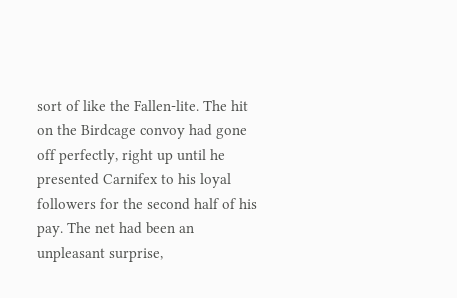sort of like the Fallen-lite. The hit on the Birdcage convoy had gone off perfectly, right up until he presented Carnifex to his loyal followers for the second half of his pay. The net had been an unpleasant surprise,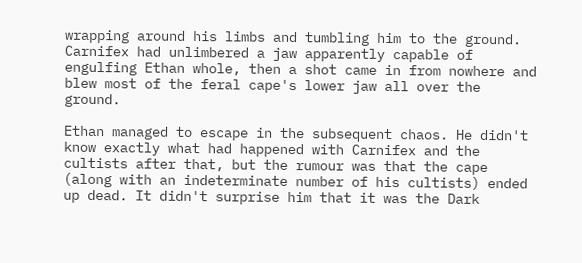wrapping around his limbs and tumbling him to the ground. Carnifex had unlimbered a jaw apparently capable of engulfing Ethan whole, then a shot came in from nowhere and blew most of the feral cape's lower jaw all over the ground.

Ethan managed to escape in the subsequent chaos. He didn't know exactly what had happened with Carnifex and the cultists after that, but the rumour was that the cape (along with an indeterminate number of his cultists) ended up dead. It didn't surprise him that it was the Dark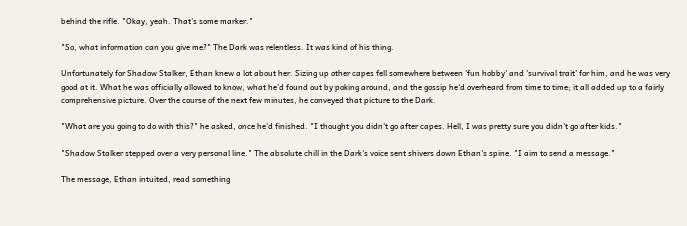behind the rifle. "Okay, yeah. That's some marker."

"So, what information can you give me?" The Dark was relentless. It was kind of his thing.

Unfortunately for Shadow Stalker, Ethan knew a lot about her. Sizing up other capes fell somewhere between 'fun hobby' and 'survival trait' for him, and he was very good at it. What he was officially allowed to know, what he'd found out by poking around, and the gossip he'd overheard from time to time; it all added up to a fairly comprehensive picture. Over the course of the next few minutes, he conveyed that picture to the Dark.

"What are you going to do with this?" he asked, once he'd finished. "I thought you didn't go after capes. Hell, I was pretty sure you didn't go after kids."

"Shadow Stalker stepped over a very personal line." The absolute chill in the Dark's voice sent shivers down Ethan's spine. "I aim to send a message."

The message, Ethan intuited, read something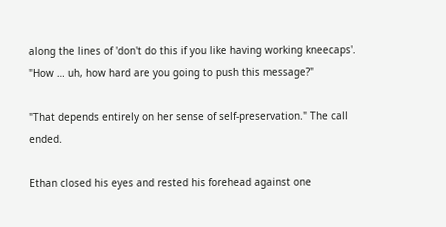along the lines of 'don't do this if you like having working kneecaps'. "How … uh, how hard are you going to push this message?"

"That depends entirely on her sense of self-preservation." The call ended.

Ethan closed his eyes and rested his forehead against one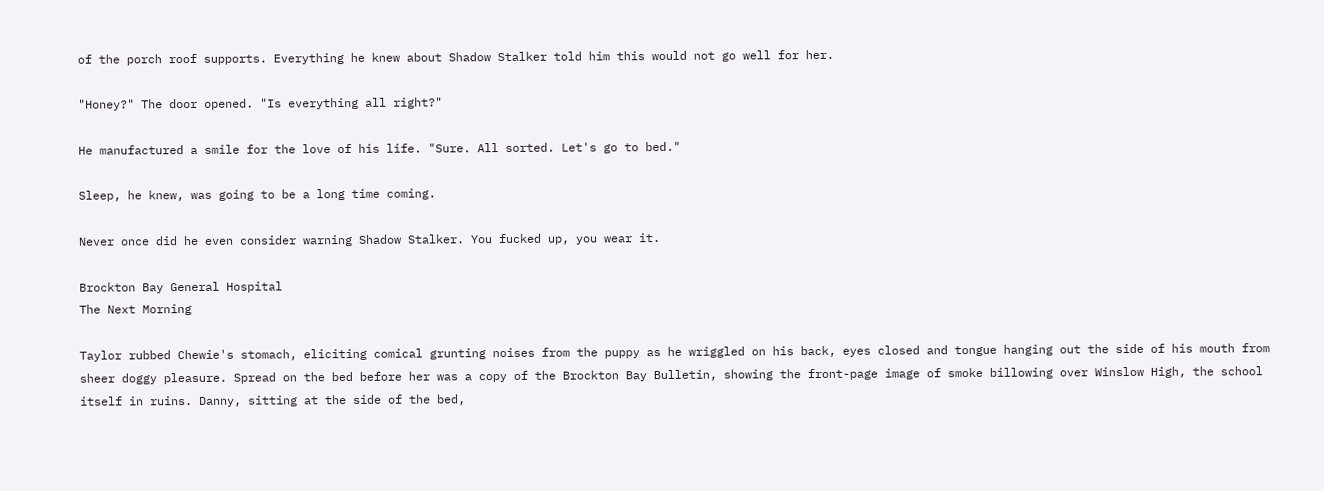of the porch roof supports. Everything he knew about Shadow Stalker told him this would not go well for her.

"Honey?" The door opened. "Is everything all right?"

He manufactured a smile for the love of his life. "Sure. All sorted. Let's go to bed."

Sleep, he knew, was going to be a long time coming.

Never once did he even consider warning Shadow Stalker. You fucked up, you wear it.

Brockton Bay General Hospital
The Next Morning

Taylor rubbed Chewie's stomach, eliciting comical grunting noises from the puppy as he wriggled on his back, eyes closed and tongue hanging out the side of his mouth from sheer doggy pleasure. Spread on the bed before her was a copy of the Brockton Bay Bulletin, showing the front-page image of smoke billowing over Winslow High, the school itself in ruins. Danny, sitting at the side of the bed,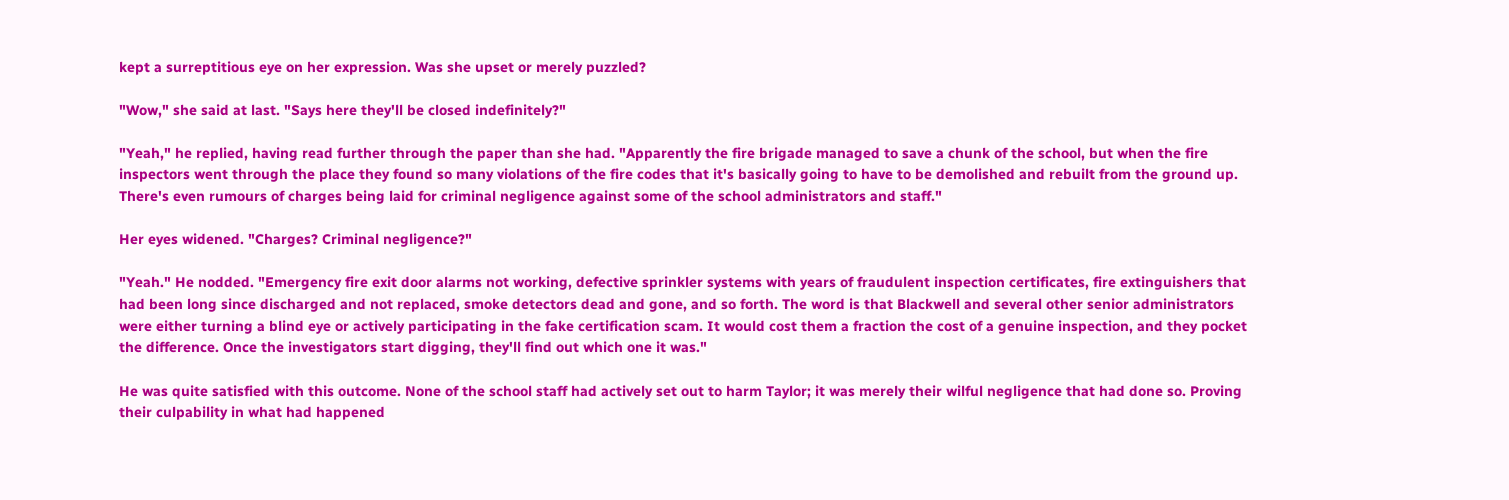kept a surreptitious eye on her expression. Was she upset or merely puzzled?

"Wow," she said at last. "Says here they'll be closed indefinitely?"

"Yeah," he replied, having read further through the paper than she had. "Apparently the fire brigade managed to save a chunk of the school, but when the fire inspectors went through the place they found so many violations of the fire codes that it's basically going to have to be demolished and rebuilt from the ground up. There's even rumours of charges being laid for criminal negligence against some of the school administrators and staff."

Her eyes widened. "Charges? Criminal negligence?"

"Yeah." He nodded. "Emergency fire exit door alarms not working, defective sprinkler systems with years of fraudulent inspection certificates, fire extinguishers that had been long since discharged and not replaced, smoke detectors dead and gone, and so forth. The word is that Blackwell and several other senior administrators were either turning a blind eye or actively participating in the fake certification scam. It would cost them a fraction the cost of a genuine inspection, and they pocket the difference. Once the investigators start digging, they'll find out which one it was."

He was quite satisfied with this outcome. None of the school staff had actively set out to harm Taylor; it was merely their wilful negligence that had done so. Proving their culpability in what had happened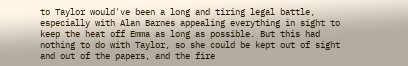to Taylor would've been a long and tiring legal battle, especially with Alan Barnes appealing everything in sight to keep the heat off Emma as long as possible. But this had nothing to do with Taylor, so she could be kept out of sight and out of the papers, and the fire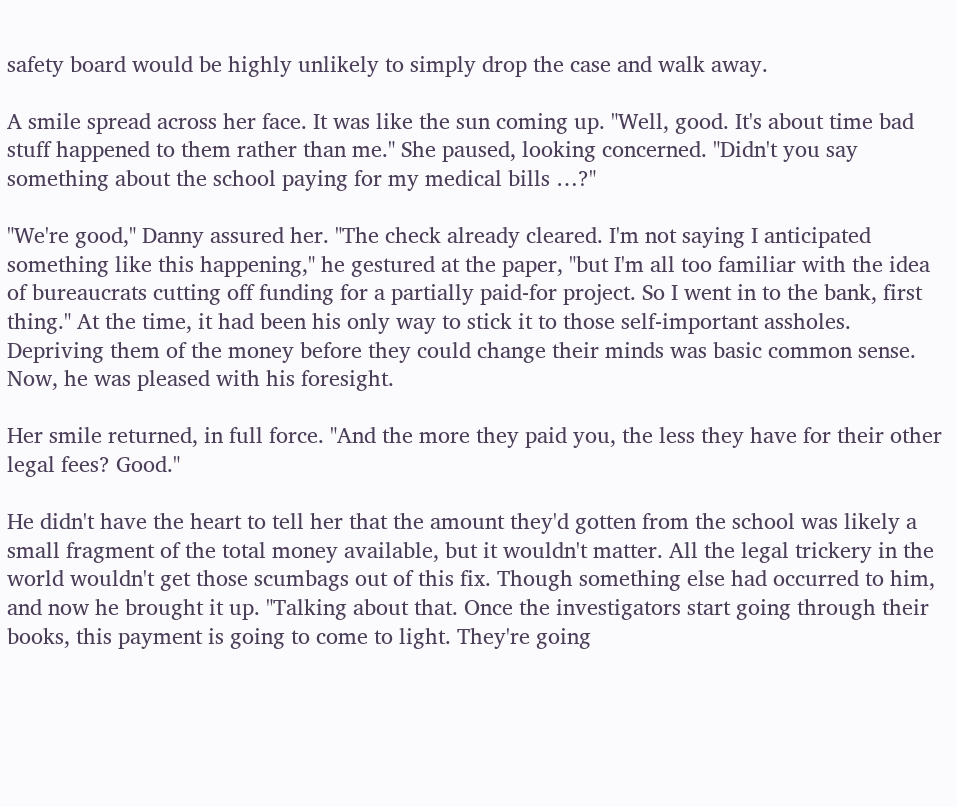safety board would be highly unlikely to simply drop the case and walk away.

A smile spread across her face. It was like the sun coming up. "Well, good. It's about time bad stuff happened to them rather than me." She paused, looking concerned. "Didn't you say something about the school paying for my medical bills …?"

"We're good," Danny assured her. "The check already cleared. I'm not saying I anticipated something like this happening," he gestured at the paper, "but I'm all too familiar with the idea of bureaucrats cutting off funding for a partially paid-for project. So I went in to the bank, first thing." At the time, it had been his only way to stick it to those self-important assholes. Depriving them of the money before they could change their minds was basic common sense. Now, he was pleased with his foresight.

Her smile returned, in full force. "And the more they paid you, the less they have for their other legal fees? Good."

He didn't have the heart to tell her that the amount they'd gotten from the school was likely a small fragment of the total money available, but it wouldn't matter. All the legal trickery in the world wouldn't get those scumbags out of this fix. Though something else had occurred to him, and now he brought it up. "Talking about that. Once the investigators start going through their books, this payment is going to come to light. They're going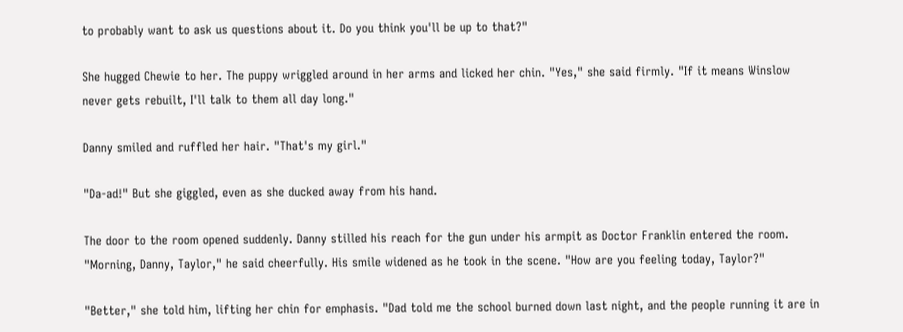to probably want to ask us questions about it. Do you think you'll be up to that?"

She hugged Chewie to her. The puppy wriggled around in her arms and licked her chin. "Yes," she said firmly. "If it means Winslow never gets rebuilt, I'll talk to them all day long."

Danny smiled and ruffled her hair. "That's my girl."

"Da-ad!" But she giggled, even as she ducked away from his hand.

The door to the room opened suddenly. Danny stilled his reach for the gun under his armpit as Doctor Franklin entered the room. "Morning, Danny, Taylor," he said cheerfully. His smile widened as he took in the scene. "How are you feeling today, Taylor?"

"Better," she told him, lifting her chin for emphasis. "Dad told me the school burned down last night, and the people running it are in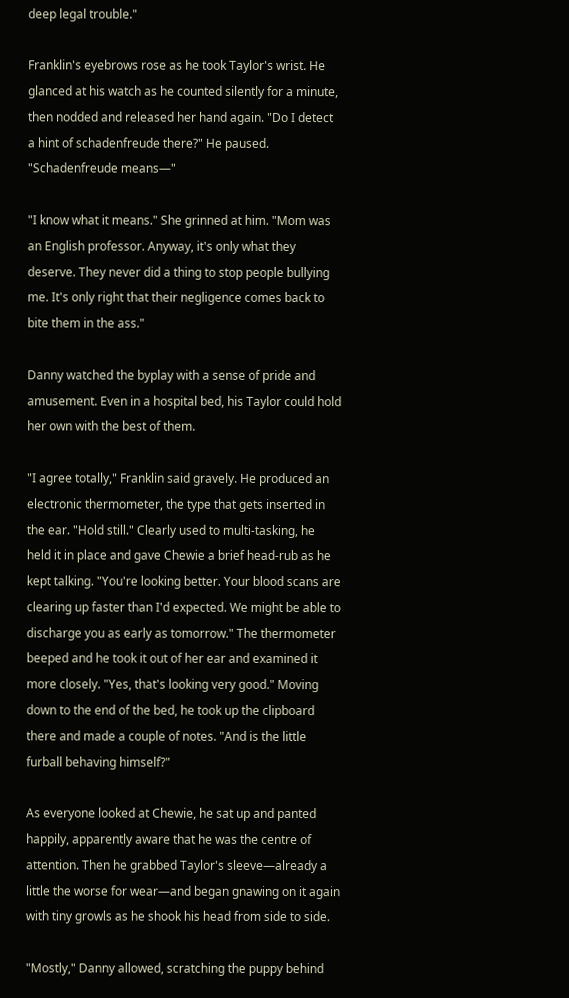deep legal trouble."

Franklin's eyebrows rose as he took Taylor's wrist. He glanced at his watch as he counted silently for a minute, then nodded and released her hand again. "Do I detect a hint of schadenfreude there?" He paused. "Schadenfreude means—"

"I know what it means." She grinned at him. "Mom was an English professor. Anyway, it's only what they deserve. They never did a thing to stop people bullying me. It's only right that their negligence comes back to bite them in the ass."

Danny watched the byplay with a sense of pride and amusement. Even in a hospital bed, his Taylor could hold her own with the best of them.

"I agree totally," Franklin said gravely. He produced an electronic thermometer, the type that gets inserted in the ear. "Hold still." Clearly used to multi-tasking, he held it in place and gave Chewie a brief head-rub as he kept talking. "You're looking better. Your blood scans are clearing up faster than I'd expected. We might be able to discharge you as early as tomorrow." The thermometer beeped and he took it out of her ear and examined it more closely. "Yes, that's looking very good." Moving down to the end of the bed, he took up the clipboard there and made a couple of notes. "And is the little furball behaving himself?"

As everyone looked at Chewie, he sat up and panted happily, apparently aware that he was the centre of attention. Then he grabbed Taylor's sleeve—already a little the worse for wear—and began gnawing on it again with tiny growls as he shook his head from side to side.

"Mostly," Danny allowed, scratching the puppy behind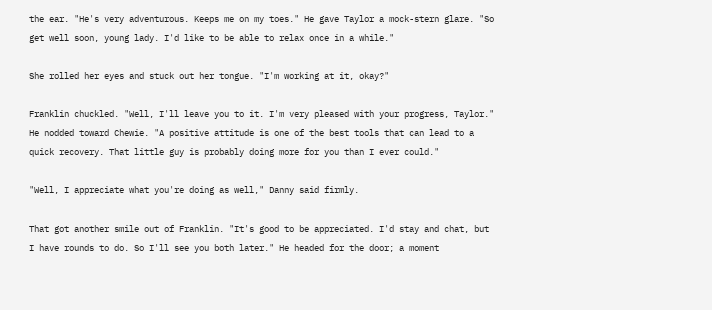the ear. "He's very adventurous. Keeps me on my toes." He gave Taylor a mock-stern glare. "So get well soon, young lady. I'd like to be able to relax once in a while."

She rolled her eyes and stuck out her tongue. "I'm working at it, okay?"

Franklin chuckled. "Well, I'll leave you to it. I'm very pleased with your progress, Taylor." He nodded toward Chewie. "A positive attitude is one of the best tools that can lead to a quick recovery. That little guy is probably doing more for you than I ever could."

"Well, I appreciate what you're doing as well," Danny said firmly.

That got another smile out of Franklin. "It's good to be appreciated. I'd stay and chat, but I have rounds to do. So I'll see you both later." He headed for the door; a moment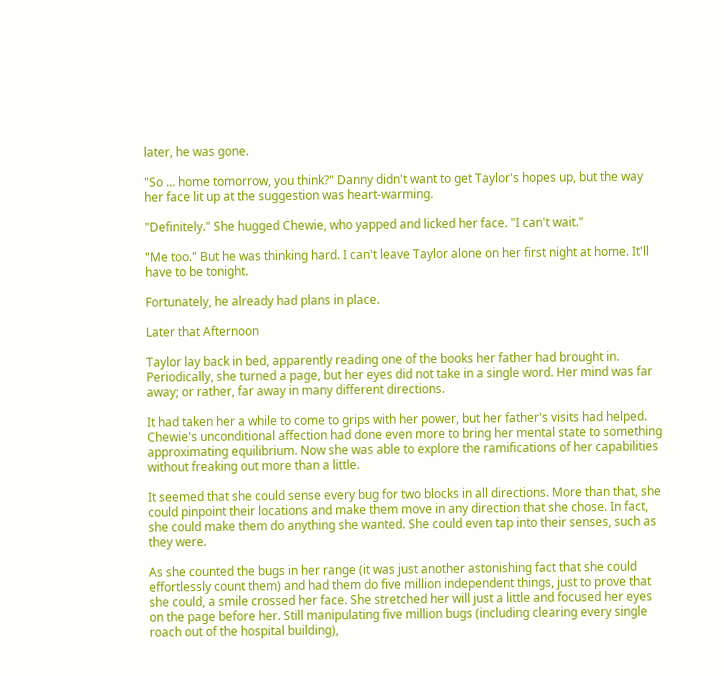later, he was gone.

"So … home tomorrow, you think?" Danny didn't want to get Taylor's hopes up, but the way her face lit up at the suggestion was heart-warming.

"Definitely." She hugged Chewie, who yapped and licked her face. "I can't wait."

"Me too." But he was thinking hard. I can't leave Taylor alone on her first night at home. It'll have to be tonight.

Fortunately, he already had plans in place.

Later that Afternoon

Taylor lay back in bed, apparently reading one of the books her father had brought in. Periodically, she turned a page, but her eyes did not take in a single word. Her mind was far away; or rather, far away in many different directions.

It had taken her a while to come to grips with her power, but her father's visits had helped. Chewie's unconditional affection had done even more to bring her mental state to something approximating equilibrium. Now she was able to explore the ramifications of her capabilities without freaking out more than a little.

It seemed that she could sense every bug for two blocks in all directions. More than that, she could pinpoint their locations and make them move in any direction that she chose. In fact, she could make them do anything she wanted. She could even tap into their senses, such as they were.

As she counted the bugs in her range (it was just another astonishing fact that she could effortlessly count them) and had them do five million independent things, just to prove that she could, a smile crossed her face. She stretched her will just a little and focused her eyes on the page before her. Still manipulating five million bugs (including clearing every single roach out of the hospital building),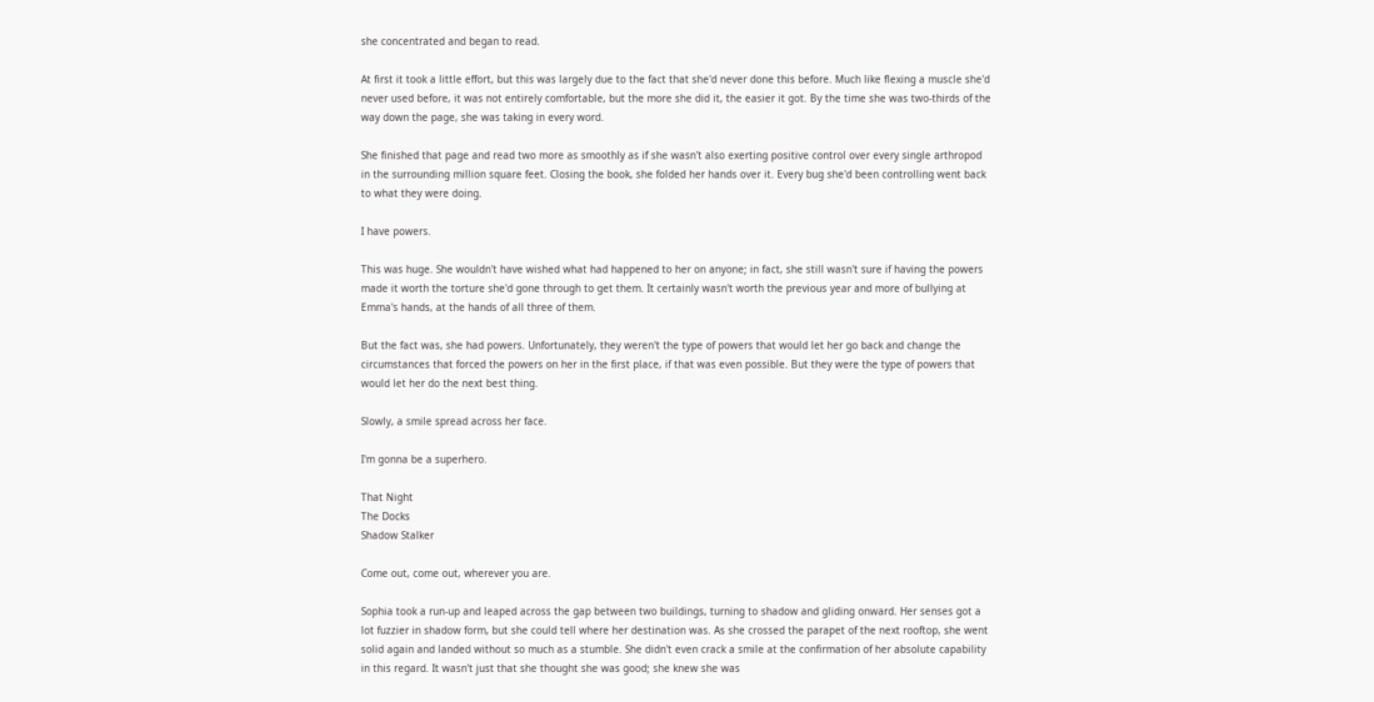she concentrated and began to read.

At first it took a little effort, but this was largely due to the fact that she'd never done this before. Much like flexing a muscle she'd never used before, it was not entirely comfortable, but the more she did it, the easier it got. By the time she was two-thirds of the way down the page, she was taking in every word.

She finished that page and read two more as smoothly as if she wasn't also exerting positive control over every single arthropod in the surrounding million square feet. Closing the book, she folded her hands over it. Every bug she'd been controlling went back to what they were doing.

I have powers.

This was huge. She wouldn't have wished what had happened to her on anyone; in fact, she still wasn't sure if having the powers made it worth the torture she'd gone through to get them. It certainly wasn't worth the previous year and more of bullying at Emma's hands, at the hands of all three of them.

But the fact was, she had powers. Unfortunately, they weren't the type of powers that would let her go back and change the circumstances that forced the powers on her in the first place, if that was even possible. But they were the type of powers that would let her do the next best thing.

Slowly, a smile spread across her face.

I'm gonna be a superhero.

That Night
The Docks
Shadow Stalker

Come out, come out, wherever you are.

Sophia took a run-up and leaped across the gap between two buildings, turning to shadow and gliding onward. Her senses got a lot fuzzier in shadow form, but she could tell where her destination was. As she crossed the parapet of the next rooftop, she went solid again and landed without so much as a stumble. She didn't even crack a smile at the confirmation of her absolute capability in this regard. It wasn't just that she thought she was good; she knew she was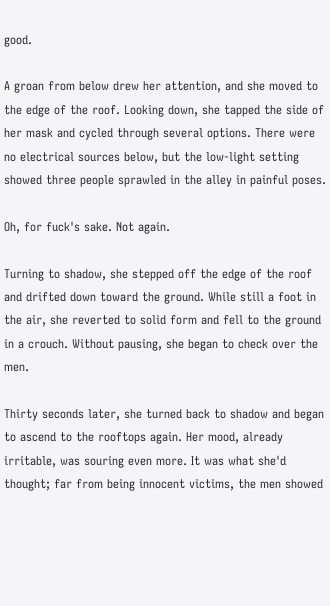good.

A groan from below drew her attention, and she moved to the edge of the roof. Looking down, she tapped the side of her mask and cycled through several options. There were no electrical sources below, but the low-light setting showed three people sprawled in the alley in painful poses.

Oh, for fuck's sake. Not again.

Turning to shadow, she stepped off the edge of the roof and drifted down toward the ground. While still a foot in the air, she reverted to solid form and fell to the ground in a crouch. Without pausing, she began to check over the men.

Thirty seconds later, she turned back to shadow and began to ascend to the rooftops again. Her mood, already irritable, was souring even more. It was what she'd thought; far from being innocent victims, the men showed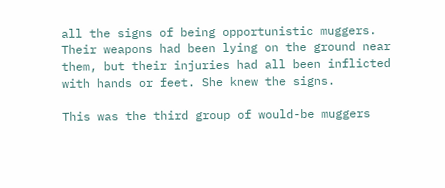all the signs of being opportunistic muggers. Their weapons had been lying on the ground near them, but their injuries had all been inflicted with hands or feet. She knew the signs.

This was the third group of would-be muggers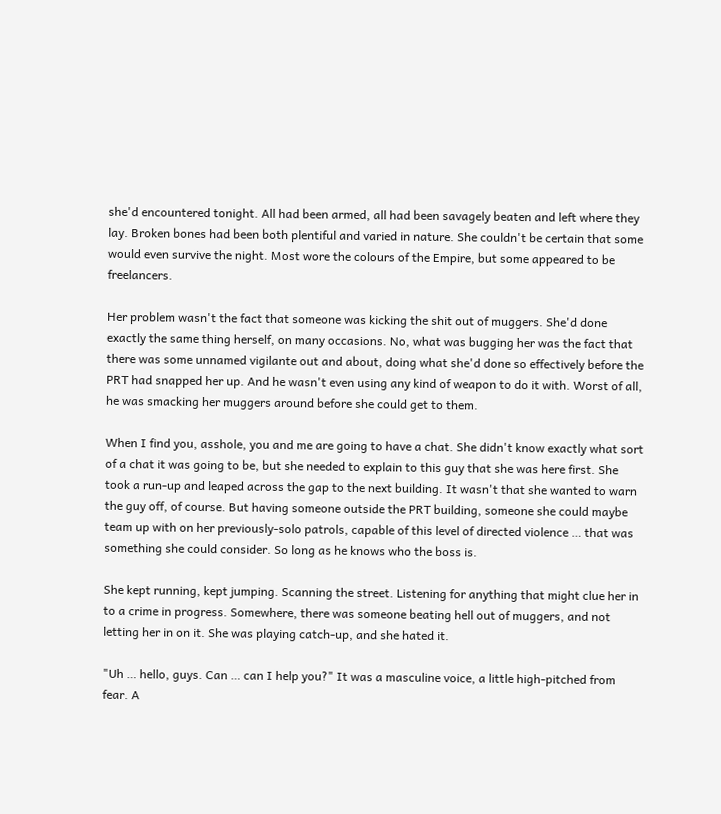she'd encountered tonight. All had been armed, all had been savagely beaten and left where they lay. Broken bones had been both plentiful and varied in nature. She couldn't be certain that some would even survive the night. Most wore the colours of the Empire, but some appeared to be freelancers.

Her problem wasn't the fact that someone was kicking the shit out of muggers. She'd done exactly the same thing herself, on many occasions. No, what was bugging her was the fact that there was some unnamed vigilante out and about, doing what she'd done so effectively before the PRT had snapped her up. And he wasn't even using any kind of weapon to do it with. Worst of all, he was smacking her muggers around before she could get to them.

When I find you, asshole, you and me are going to have a chat. She didn't know exactly what sort of a chat it was going to be, but she needed to explain to this guy that she was here first. She took a run-up and leaped across the gap to the next building. It wasn't that she wanted to warn the guy off, of course. But having someone outside the PRT building, someone she could maybe team up with on her previously-solo patrols, capable of this level of directed violence … that was something she could consider. So long as he knows who the boss is.

She kept running, kept jumping. Scanning the street. Listening for anything that might clue her in to a crime in progress. Somewhere, there was someone beating hell out of muggers, and not letting her in on it. She was playing catch-up, and she hated it.

"Uh … hello, guys. Can … can I help you?" It was a masculine voice, a little high-pitched from fear. A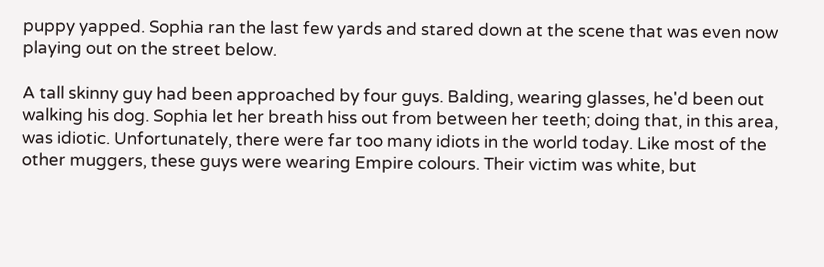puppy yapped. Sophia ran the last few yards and stared down at the scene that was even now playing out on the street below.

A tall skinny guy had been approached by four guys. Balding, wearing glasses, he'd been out walking his dog. Sophia let her breath hiss out from between her teeth; doing that, in this area, was idiotic. Unfortunately, there were far too many idiots in the world today. Like most of the other muggers, these guys were wearing Empire colours. Their victim was white, but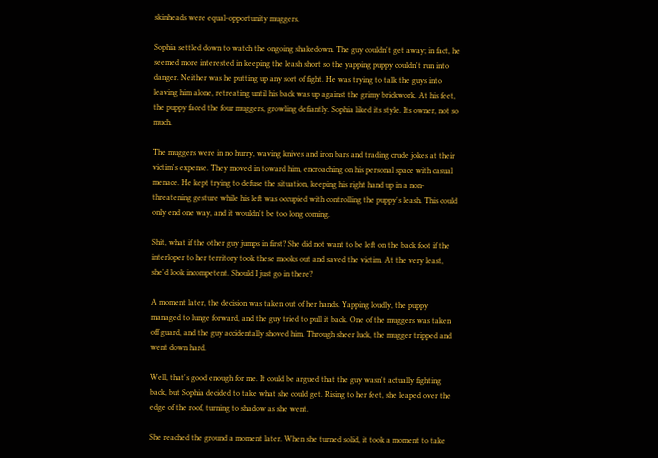skinheads were equal-opportunity muggers.

Sophia settled down to watch the ongoing shakedown. The guy couldn't get away; in fact, he seemed more interested in keeping the leash short so the yapping puppy couldn't run into danger. Neither was he putting up any sort of fight. He was trying to talk the guys into leaving him alone, retreating until his back was up against the grimy brickwork. At his feet, the puppy faced the four muggers, growling defiantly. Sophia liked its style. Its owner, not so much.

The muggers were in no hurry, waving knives and iron bars and trading crude jokes at their victim's expense. They moved in toward him, encroaching on his personal space with casual menace. He kept trying to defuse the situation, keeping his right hand up in a non-threatening gesture while his left was occupied with controlling the puppy's leash. This could only end one way, and it wouldn't be too long coming.

Shit, what if the other guy jumps in first? She did not want to be left on the back foot if the interloper to her territory took these mooks out and saved the victim. At the very least, she'd look incompetent. Should I just go in there?

A moment later, the decision was taken out of her hands. Yapping loudly, the puppy managed to lunge forward, and the guy tried to pull it back. One of the muggers was taken off guard, and the guy accidentally shoved him. Through sheer luck, the mugger tripped and went down hard.

Well, that's good enough for me. It could be argued that the guy wasn't actually fighting back, but Sophia decided to take what she could get. Rising to her feet, she leaped over the edge of the roof, turning to shadow as she went.

She reached the ground a moment later. When she turned solid, it took a moment to take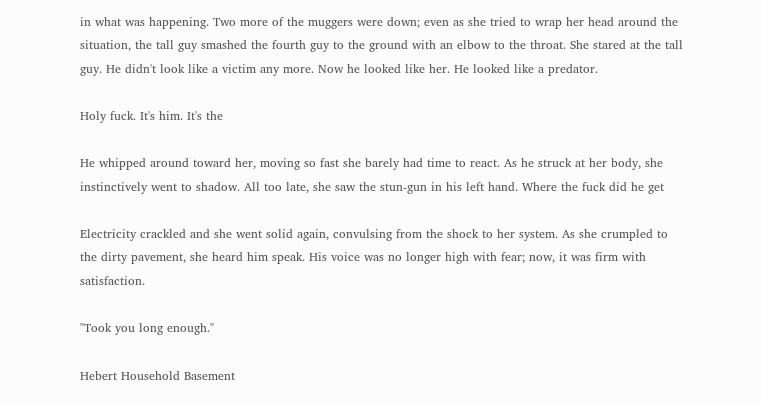in what was happening. Two more of the muggers were down; even as she tried to wrap her head around the situation, the tall guy smashed the fourth guy to the ground with an elbow to the throat. She stared at the tall guy. He didn't look like a victim any more. Now he looked like her. He looked like a predator.

Holy fuck. It's him. It's the

He whipped around toward her, moving so fast she barely had time to react. As he struck at her body, she instinctively went to shadow. All too late, she saw the stun-gun in his left hand. Where the fuck did he get

Electricity crackled and she went solid again, convulsing from the shock to her system. As she crumpled to the dirty pavement, she heard him speak. His voice was no longer high with fear; now, it was firm with satisfaction.

"Took you long enough."

Hebert Household Basement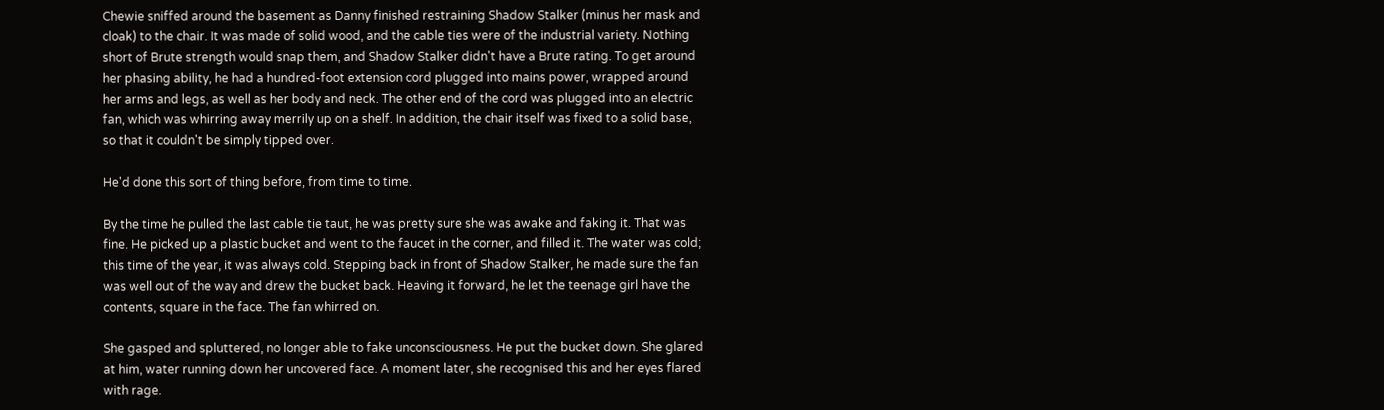Chewie sniffed around the basement as Danny finished restraining Shadow Stalker (minus her mask and cloak) to the chair. It was made of solid wood, and the cable ties were of the industrial variety. Nothing short of Brute strength would snap them, and Shadow Stalker didn't have a Brute rating. To get around her phasing ability, he had a hundred-foot extension cord plugged into mains power, wrapped around her arms and legs, as well as her body and neck. The other end of the cord was plugged into an electric fan, which was whirring away merrily up on a shelf. In addition, the chair itself was fixed to a solid base, so that it couldn't be simply tipped over.

He'd done this sort of thing before, from time to time.

By the time he pulled the last cable tie taut, he was pretty sure she was awake and faking it. That was fine. He picked up a plastic bucket and went to the faucet in the corner, and filled it. The water was cold; this time of the year, it was always cold. Stepping back in front of Shadow Stalker, he made sure the fan was well out of the way and drew the bucket back. Heaving it forward, he let the teenage girl have the contents, square in the face. The fan whirred on.

She gasped and spluttered, no longer able to fake unconsciousness. He put the bucket down. She glared at him, water running down her uncovered face. A moment later, she recognised this and her eyes flared with rage.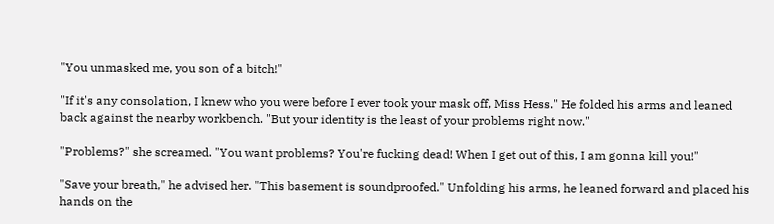"You unmasked me, you son of a bitch!"

"If it's any consolation, I knew who you were before I ever took your mask off, Miss Hess." He folded his arms and leaned back against the nearby workbench. "But your identity is the least of your problems right now."

"Problems?" she screamed. "You want problems? You're fucking dead! When I get out of this, I am gonna kill you!"

"Save your breath," he advised her. "This basement is soundproofed." Unfolding his arms, he leaned forward and placed his hands on the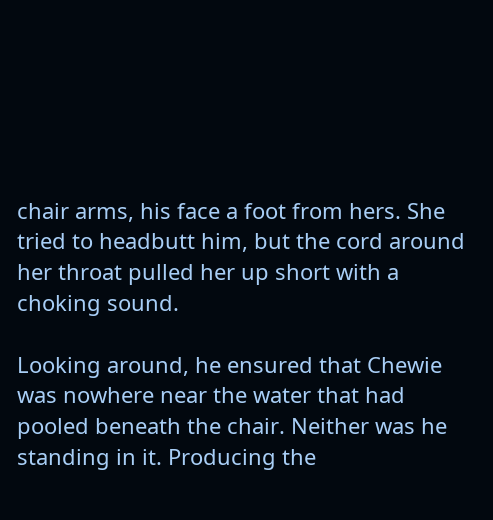chair arms, his face a foot from hers. She tried to headbutt him, but the cord around her throat pulled her up short with a choking sound.

Looking around, he ensured that Chewie was nowhere near the water that had pooled beneath the chair. Neither was he standing in it. Producing the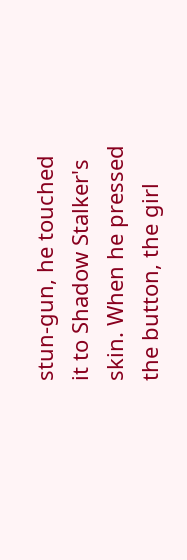stun-gun, he touched it to Shadow Stalker's skin. When he pressed the button, the girl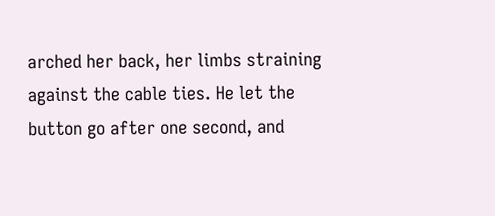arched her back, her limbs straining against the cable ties. He let the button go after one second, and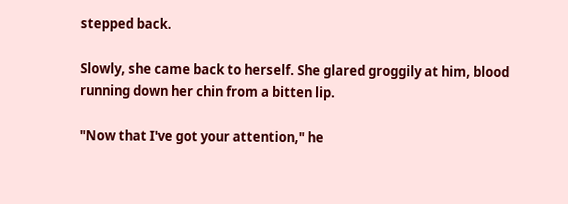stepped back.

Slowly, she came back to herself. She glared groggily at him, blood running down her chin from a bitten lip.

"Now that I've got your attention," he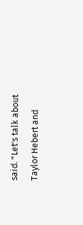said. "Let's talk about Taylor Hebert and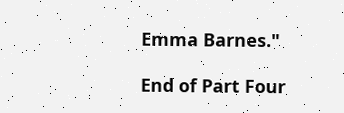Emma Barnes."

End of Part Four